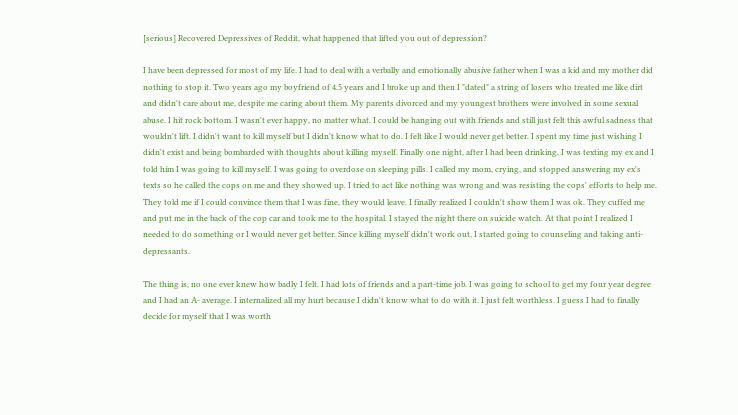[serious] Recovered Depressives of Reddit, what happened that lifted you out of depression?

I have been depressed for most of my life. I had to deal with a verbally and emotionally abusive father when I was a kid and my mother did nothing to stop it. Two years ago my boyfriend of 4.5 years and I broke up and then I "dated" a string of losers who treated me like dirt and didn't care about me, despite me caring about them. My parents divorced and my youngest brothers were involved in some sexual abuse. I hit rock bottom. I wasn't ever happy, no matter what. I could be hanging out with friends and still just felt this awful sadness that wouldn't lift. I didn't want to kill myself but I didn't know what to do. I felt like I would never get better. I spent my time just wishing I didn't exist and being bombarded with thoughts about killing myself. Finally one night, after I had been drinking, I was texting my ex and I told him I was going to kill myself. I was going to overdose on sleeping pills. I called my mom, crying, and stopped answering my ex's texts so he called the cops on me and they showed up. I tried to act like nothing was wrong and was resisting the cops' efforts to help me. They told me if I could convince them that I was fine, they would leave. I finally realized I couldn't show them I was ok. They cuffed me and put me in the back of the cop car and took me to the hospital. I stayed the night there on suicide watch. At that point I realized I needed to do something or I would never get better. Since killing myself didn't work out, I started going to counseling and taking anti-depressants.

The thing is, no one ever knew how badly I felt. I had lots of friends and a part-time job. I was going to school to get my four year degree and I had an A- average. I internalized all my hurt because I didn't know what to do with it. I just felt worthless. I guess I had to finally decide for myself that I was worth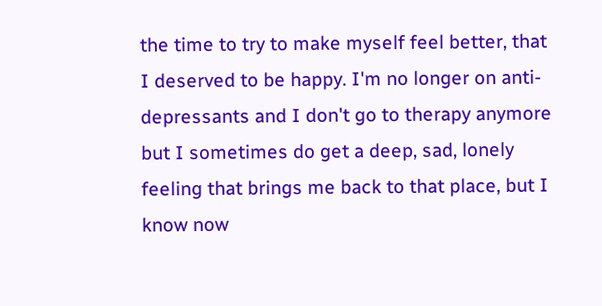the time to try to make myself feel better, that I deserved to be happy. I'm no longer on anti-depressants and I don't go to therapy anymore but I sometimes do get a deep, sad, lonely feeling that brings me back to that place, but I know now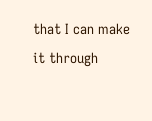that I can make it through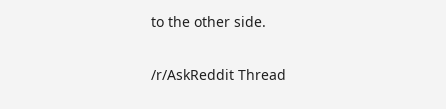to the other side.

/r/AskReddit Thread